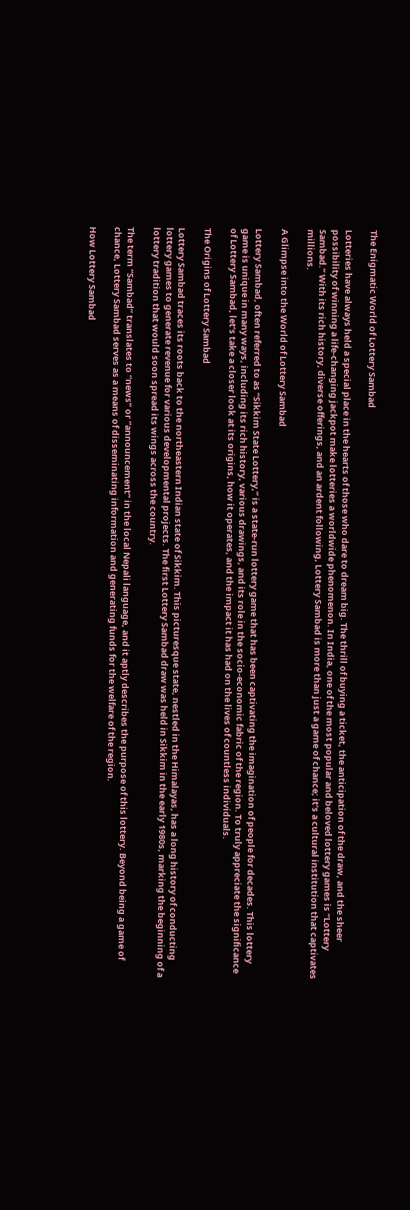The Enigmatic World of Lottery Sambad

Lotteries have always held a special place in the hearts of those who dare to dream big. The thrill of buying a ticket, the anticipation of the draw, and the sheer possibility of winning a life-changing jackpot make lotteries a worldwide phenomenon. In India, one of the most popular and beloved lottery games is “Lottery Sambad.” With its rich history, diverse offerings, and an ardent following, Lottery Sambad is more than just a game of chance; it’s a cultural institution that captivates millions.

A Glimpse into the World of Lottery Sambad

Lottery Sambad, often referred to as “Sikkim State Lottery,” is a state-run lottery game that has been captivating the imagination of people for decades. This lottery game is unique in many ways, including its rich history, various drawings, and its role in the socio-economic fabric of the region. To truly appreciate the significance of Lottery Sambad, let’s take a closer look at its origins, how it operates, and the impact it has had on the lives of countless individuals.

The Origins of Lottery Sambad

Lottery Sambad traces its roots back to the northeastern Indian state of Sikkim. This picturesque state, nestled in the Himalayas, has a long history of conducting lottery games to generate revenue for various developmental projects. The first Lottery Sambad draw was held in Sikkim in the early 1980s, marking the beginning of a lottery tradition that would soon spread its wings across the country.

The term “Sambad” translates to “news” or “announcement” in the local Nepali language, and it aptly describes the purpose of this lottery. Beyond being a game of chance, Lottery Sambad serves as a means of disseminating information and generating funds for the welfare of the region.

How Lottery Sambad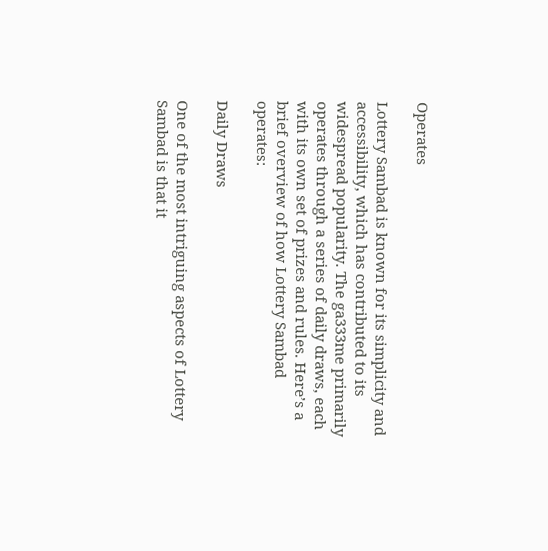Operates

Lottery Sambad is known for its simplicity and accessibility, which has contributed to its widespread popularity. The ga333me primarily operates through a series of daily draws, each with its own set of prizes and rules. Here’s a brief overview of how Lottery Sambad operates:

Daily Draws

One of the most intriguing aspects of Lottery Sambad is that it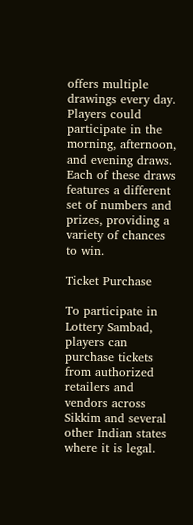offers multiple drawings every day. Players could participate in the morning, afternoon, and evening draws. Each of these draws features a different set of numbers and prizes, providing a variety of chances to win.

Ticket Purchase

To participate in Lottery Sambad, players can purchase tickets from authorized retailers and vendors across Sikkim and several other Indian states where it is legal.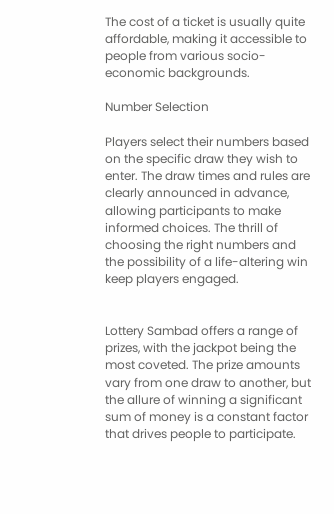The cost of a ticket is usually quite affordable, making it accessible to people from various socio-economic backgrounds.

Number Selection

Players select their numbers based on the specific draw they wish to enter. The draw times and rules are clearly announced in advance, allowing participants to make informed choices. The thrill of choosing the right numbers and the possibility of a life-altering win keep players engaged.


Lottery Sambad offers a range of prizes, with the jackpot being the most coveted. The prize amounts vary from one draw to another, but the allure of winning a significant sum of money is a constant factor that drives people to participate.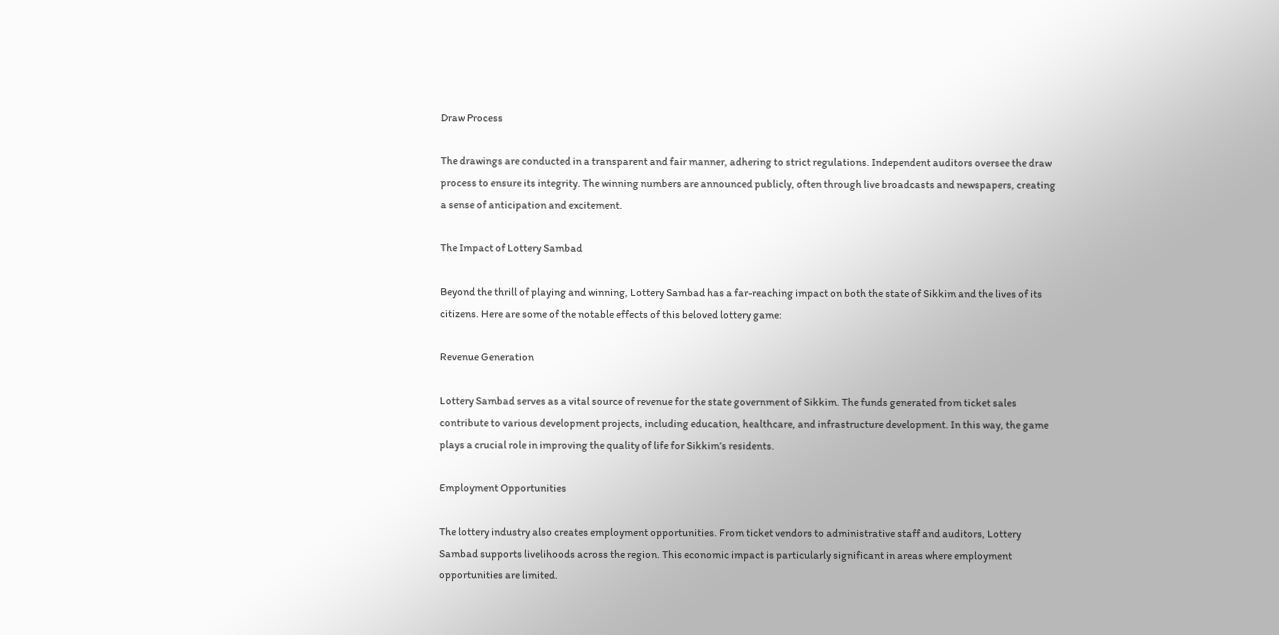Draw Process

The drawings are conducted in a transparent and fair manner, adhering to strict regulations. Independent auditors oversee the draw process to ensure its integrity. The winning numbers are announced publicly, often through live broadcasts and newspapers, creating a sense of anticipation and excitement.

The Impact of Lottery Sambad

Beyond the thrill of playing and winning, Lottery Sambad has a far-reaching impact on both the state of Sikkim and the lives of its citizens. Here are some of the notable effects of this beloved lottery game:

Revenue Generation

Lottery Sambad serves as a vital source of revenue for the state government of Sikkim. The funds generated from ticket sales contribute to various development projects, including education, healthcare, and infrastructure development. In this way, the game plays a crucial role in improving the quality of life for Sikkim’s residents.

Employment Opportunities

The lottery industry also creates employment opportunities. From ticket vendors to administrative staff and auditors, Lottery Sambad supports livelihoods across the region. This economic impact is particularly significant in areas where employment opportunities are limited.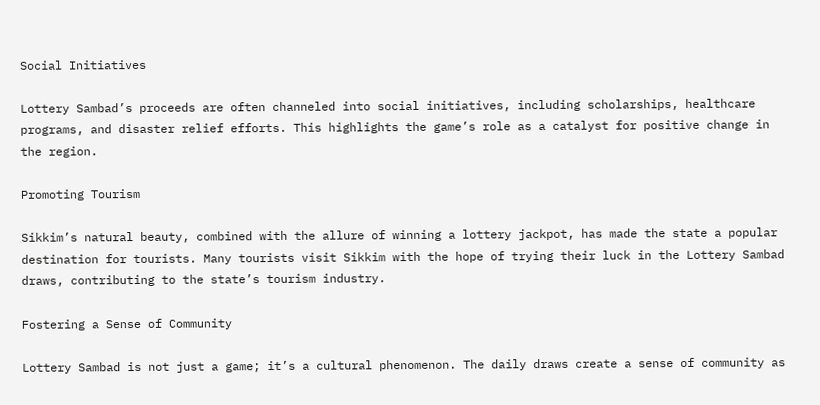Social Initiatives

Lottery Sambad’s proceeds are often channeled into social initiatives, including scholarships, healthcare programs, and disaster relief efforts. This highlights the game’s role as a catalyst for positive change in the region.

Promoting Tourism

Sikkim’s natural beauty, combined with the allure of winning a lottery jackpot, has made the state a popular destination for tourists. Many tourists visit Sikkim with the hope of trying their luck in the Lottery Sambad draws, contributing to the state’s tourism industry.

Fostering a Sense of Community

Lottery Sambad is not just a game; it’s a cultural phenomenon. The daily draws create a sense of community as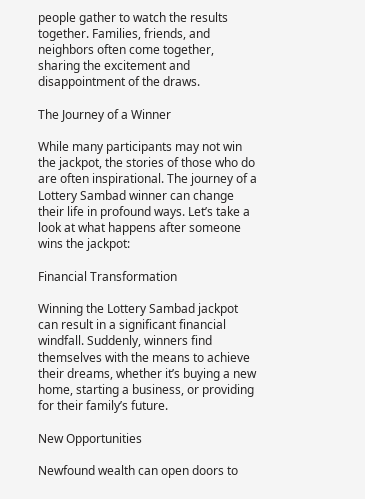people gather to watch the results together. Families, friends, and neighbors often come together, sharing the excitement and disappointment of the draws.

The Journey of a Winner

While many participants may not win the jackpot, the stories of those who do are often inspirational. The journey of a Lottery Sambad winner can change their life in profound ways. Let’s take a look at what happens after someone wins the jackpot:

Financial Transformation

Winning the Lottery Sambad jackpot can result in a significant financial windfall. Suddenly, winners find themselves with the means to achieve their dreams, whether it’s buying a new home, starting a business, or providing for their family’s future.

New Opportunities

Newfound wealth can open doors to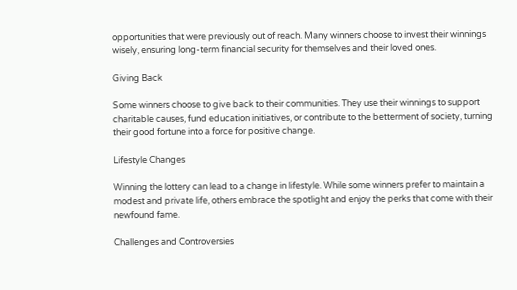opportunities that were previously out of reach. Many winners choose to invest their winnings wisely, ensuring long-term financial security for themselves and their loved ones.

Giving Back

Some winners choose to give back to their communities. They use their winnings to support charitable causes, fund education initiatives, or contribute to the betterment of society, turning their good fortune into a force for positive change.

Lifestyle Changes

Winning the lottery can lead to a change in lifestyle. While some winners prefer to maintain a modest and private life, others embrace the spotlight and enjoy the perks that come with their newfound fame.

Challenges and Controversies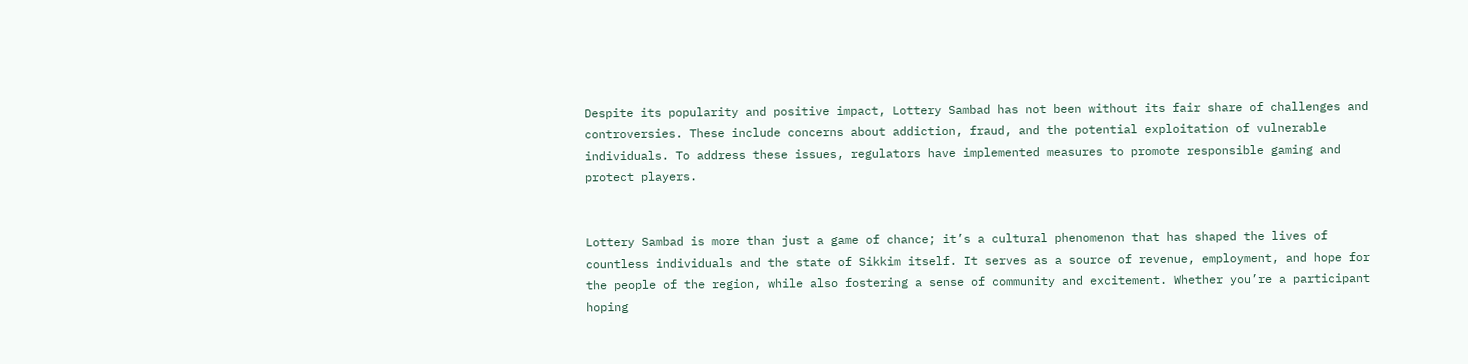Despite its popularity and positive impact, Lottery Sambad has not been without its fair share of challenges and controversies. These include concerns about addiction, fraud, and the potential exploitation of vulnerable individuals. To address these issues, regulators have implemented measures to promote responsible gaming and protect players.


Lottery Sambad is more than just a game of chance; it’s a cultural phenomenon that has shaped the lives of countless individuals and the state of Sikkim itself. It serves as a source of revenue, employment, and hope for the people of the region, while also fostering a sense of community and excitement. Whether you’re a participant hoping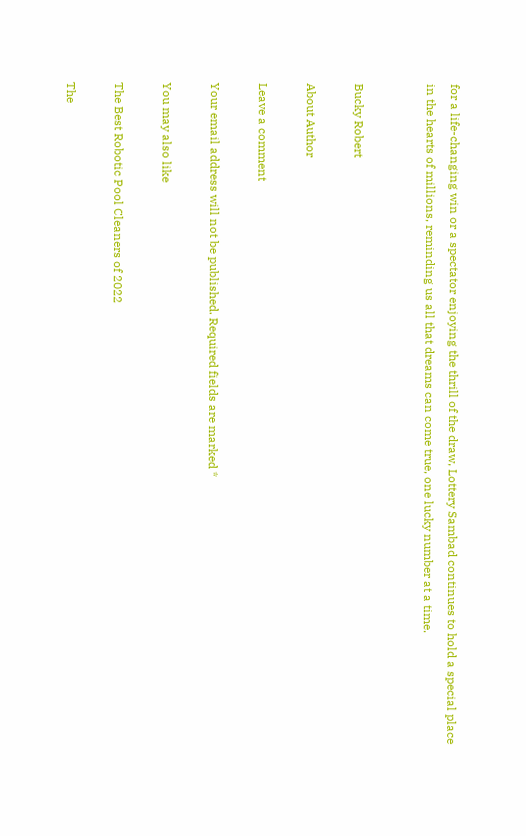for a life-changing win or a spectator enjoying the thrill of the draw, Lottery Sambad continues to hold a special place in the hearts of millions, reminding us all that dreams can come true, one lucky number at a time.


Bucky Robert

About Author

Leave a comment

Your email address will not be published. Required fields are marked *

You may also like

The Best Robotic Pool Cleaners of 2022

The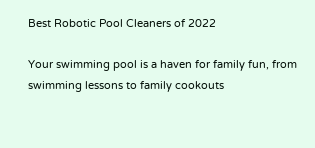Best Robotic Pool Cleaners of 2022

Your swimming pool is a haven for family fun, from swimming lessons to family cookouts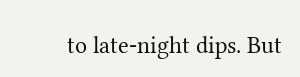to late-night dips. But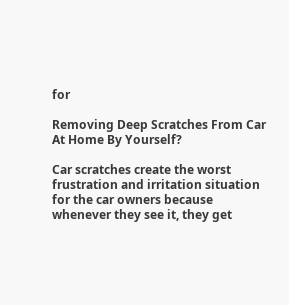for

Removing Deep Scratches From Car At Home By Yourself?

Car scratches create the worst frustration and irritation situation for the car owners because whenever they see it, they get